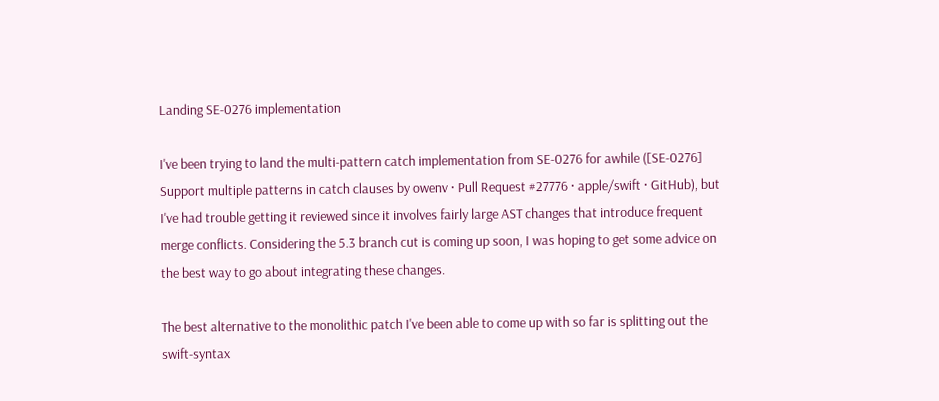Landing SE-0276 implementation

I've been trying to land the multi-pattern catch implementation from SE-0276 for awhile ([SE-0276] Support multiple patterns in catch clauses by owenv · Pull Request #27776 · apple/swift · GitHub), but I've had trouble getting it reviewed since it involves fairly large AST changes that introduce frequent merge conflicts. Considering the 5.3 branch cut is coming up soon, I was hoping to get some advice on the best way to go about integrating these changes.

The best alternative to the monolithic patch I've been able to come up with so far is splitting out the swift-syntax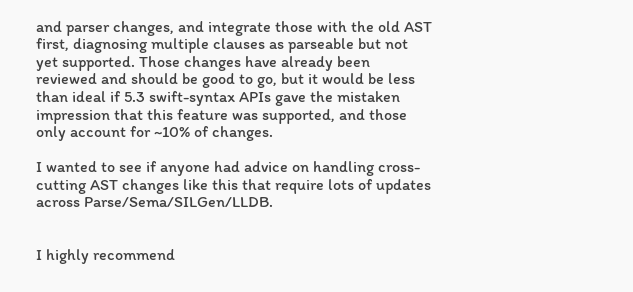and parser changes, and integrate those with the old AST first, diagnosing multiple clauses as parseable but not yet supported. Those changes have already been reviewed and should be good to go, but it would be less than ideal if 5.3 swift-syntax APIs gave the mistaken impression that this feature was supported, and those only account for ~10% of changes.

I wanted to see if anyone had advice on handling cross-cutting AST changes like this that require lots of updates across Parse/Sema/SILGen/LLDB.


I highly recommend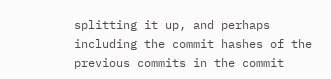splitting it up, and perhaps including the commit hashes of the previous commits in the commit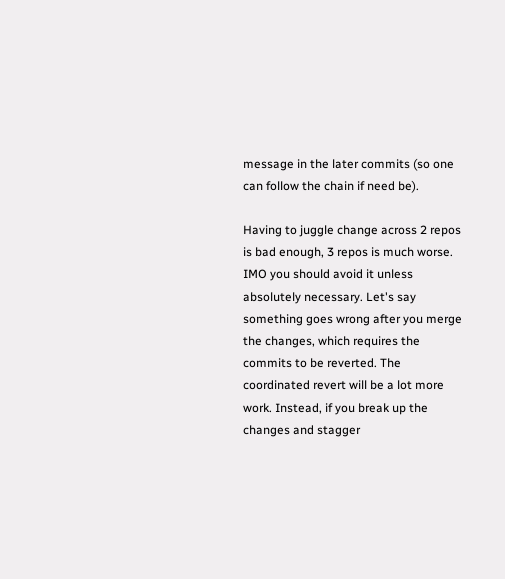message in the later commits (so one can follow the chain if need be).

Having to juggle change across 2 repos is bad enough, 3 repos is much worse. IMO you should avoid it unless absolutely necessary. Let's say something goes wrong after you merge the changes, which requires the commits to be reverted. The coordinated revert will be a lot more work. Instead, if you break up the changes and stagger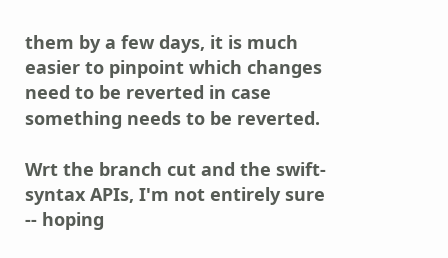them by a few days, it is much easier to pinpoint which changes need to be reverted in case something needs to be reverted.

Wrt the branch cut and the swift-syntax APIs, I'm not entirely sure -- hoping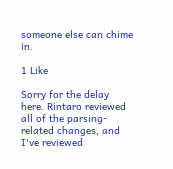someone else can chime in.

1 Like

Sorry for the delay here. Rintaro reviewed all of the parsing-related changes, and I've reviewed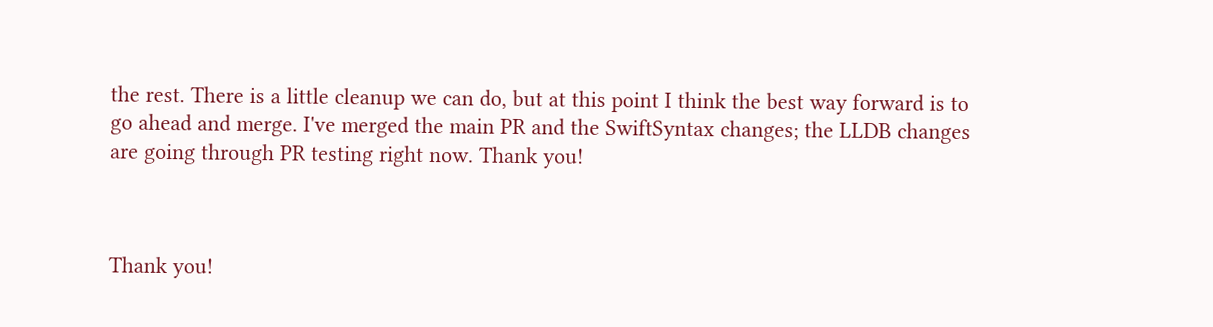the rest. There is a little cleanup we can do, but at this point I think the best way forward is to go ahead and merge. I've merged the main PR and the SwiftSyntax changes; the LLDB changes are going through PR testing right now. Thank you!



Thank you!